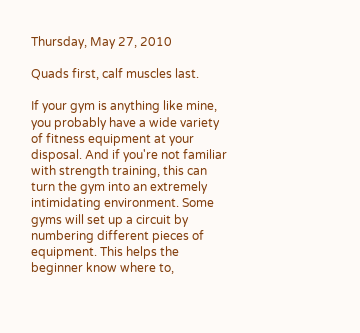Thursday, May 27, 2010

Quads first, calf muscles last.

If your gym is anything like mine, you probably have a wide variety of fitness equipment at your disposal. And if you're not familiar with strength training, this can turn the gym into an extremely intimidating environment. Some gyms will set up a circuit by numbering different pieces of equipment. This helps the beginner know where to,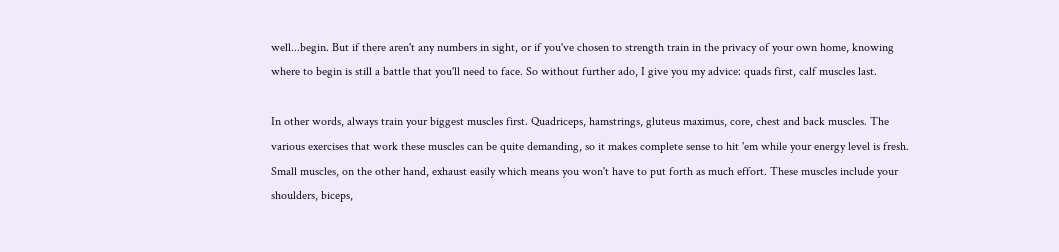well...begin. But if there aren't any numbers in sight, or if you've chosen to strength train in the privacy of your own home, knowing where to begin is still a battle that you'll need to face. So without further ado, I give you my advice: quads first, calf muscles last.

In other words, always train your biggest muscles first. Quadriceps, hamstrings, gluteus maximus, core, chest and back muscles. The various exercises that work these muscles can be quite demanding, so it makes complete sense to hit 'em while your energy level is fresh. Small muscles, on the other hand, exhaust easily which means you won't have to put forth as much effort. These muscles include your shoulders, biceps,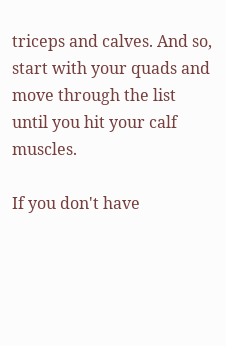triceps and calves. And so, start with your quads and move through the list until you hit your calf muscles.

If you don't have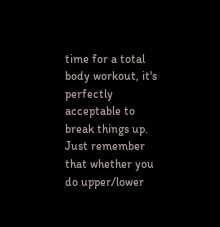time for a total body workout, it's perfectly acceptable to break things up. Just remember that whether you do upper/lower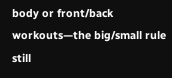body or front/back workouts—the big/small rule still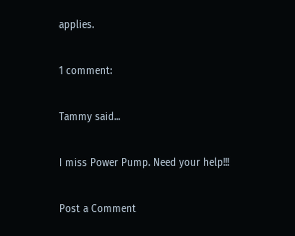applies.

1 comment:

Tammy said...

I miss Power Pump. Need your help!!!

Post a Comment